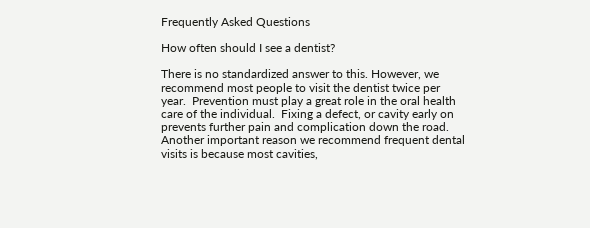Frequently Asked Questions

How often should I see a dentist?

There is no standardized answer to this. However, we recommend most people to visit the dentist twice per year.  Prevention must play a great role in the oral health care of the individual.  Fixing a defect, or cavity early on prevents further pain and complication down the road.  Another important reason we recommend frequent dental visits is because most cavities,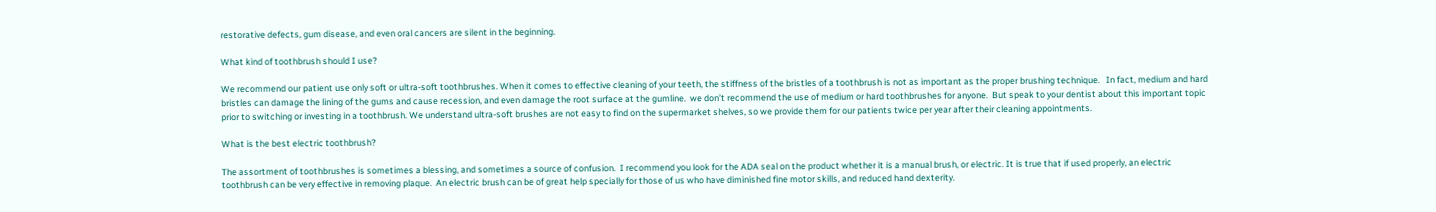restorative defects, gum disease, and even oral cancers are silent in the beginning.

What kind of toothbrush should I use?

We recommend our patient use only soft or ultra-soft toothbrushes. When it comes to effective cleaning of your teeth, the stiffness of the bristles of a toothbrush is not as important as the proper brushing technique.   In fact, medium and hard bristles can damage the lining of the gums and cause recession, and even damage the root surface at the gumline.  we don’t recommend the use of medium or hard toothbrushes for anyone.  But speak to your dentist about this important topic prior to switching or investing in a toothbrush. We understand ultra-soft brushes are not easy to find on the supermarket shelves, so we provide them for our patients twice per year after their cleaning appointments.

What is the best electric toothbrush?

The assortment of toothbrushes is sometimes a blessing, and sometimes a source of confusion.  I recommend you look for the ADA seal on the product whether it is a manual brush, or electric. It is true that if used properly, an electric toothbrush can be very effective in removing plaque.  An electric brush can be of great help specially for those of us who have diminished fine motor skills, and reduced hand dexterity.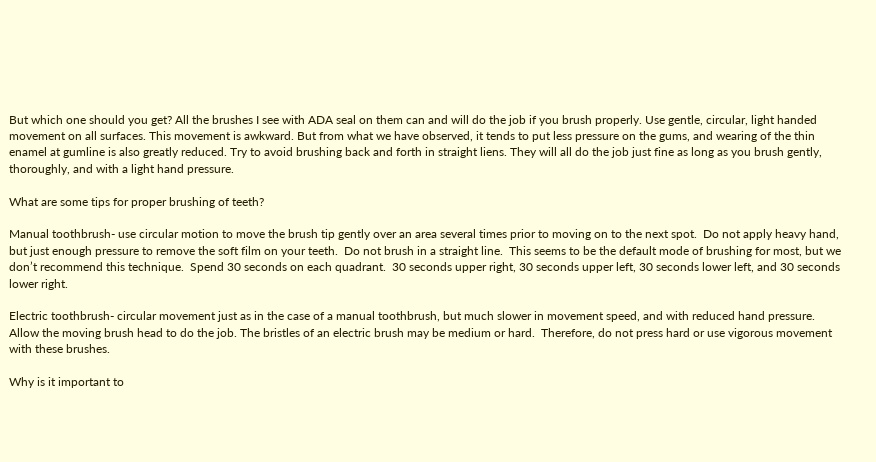But which one should you get? All the brushes I see with ADA seal on them can and will do the job if you brush properly. Use gentle, circular, light handed movement on all surfaces. This movement is awkward. But from what we have observed, it tends to put less pressure on the gums, and wearing of the thin enamel at gumline is also greatly reduced. Try to avoid brushing back and forth in straight liens. They will all do the job just fine as long as you brush gently, thoroughly, and with a light hand pressure.

What are some tips for proper brushing of teeth?

Manual toothbrush- use circular motion to move the brush tip gently over an area several times prior to moving on to the next spot.  Do not apply heavy hand, but just enough pressure to remove the soft film on your teeth.  Do not brush in a straight line.  This seems to be the default mode of brushing for most, but we don’t recommend this technique.  Spend 30 seconds on each quadrant.  30 seconds upper right, 30 seconds upper left, 30 seconds lower left, and 30 seconds lower right.

Electric toothbrush- circular movement just as in the case of a manual toothbrush, but much slower in movement speed, and with reduced hand pressure.  Allow the moving brush head to do the job. The bristles of an electric brush may be medium or hard.  Therefore, do not press hard or use vigorous movement with these brushes.

Why is it important to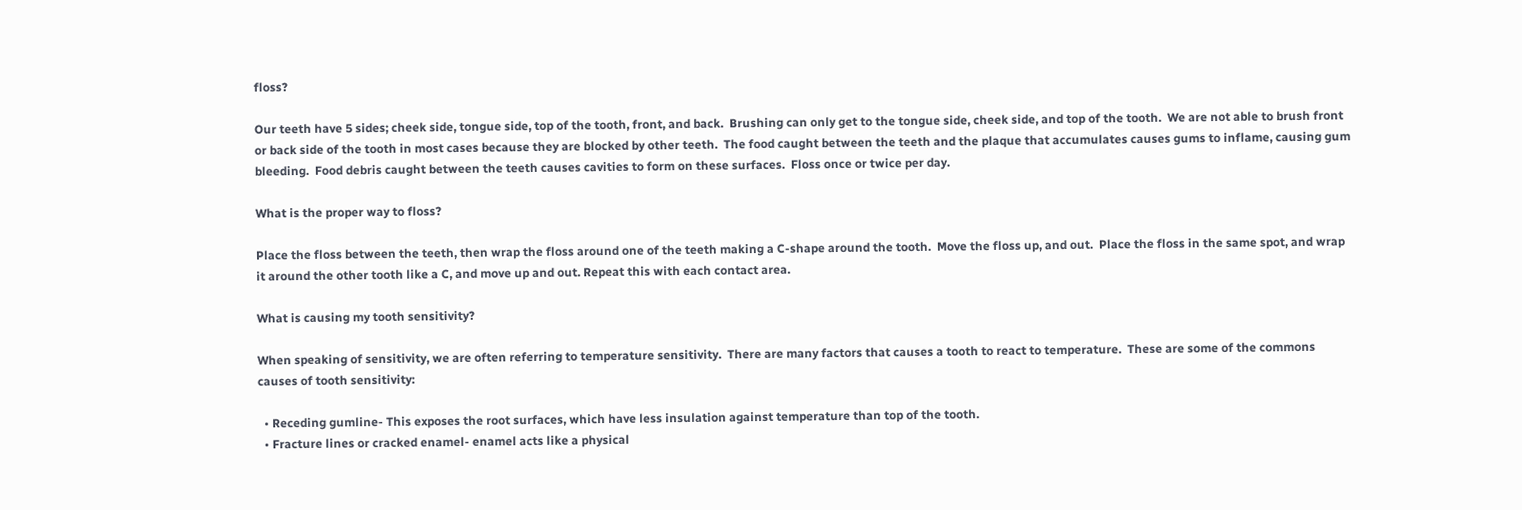floss?

Our teeth have 5 sides; cheek side, tongue side, top of the tooth, front, and back.  Brushing can only get to the tongue side, cheek side, and top of the tooth.  We are not able to brush front or back side of the tooth in most cases because they are blocked by other teeth.  The food caught between the teeth and the plaque that accumulates causes gums to inflame, causing gum bleeding.  Food debris caught between the teeth causes cavities to form on these surfaces.  Floss once or twice per day.

What is the proper way to floss?

Place the floss between the teeth, then wrap the floss around one of the teeth making a C-shape around the tooth.  Move the floss up, and out.  Place the floss in the same spot, and wrap it around the other tooth like a C, and move up and out. Repeat this with each contact area.

What is causing my tooth sensitivity?

When speaking of sensitivity, we are often referring to temperature sensitivity.  There are many factors that causes a tooth to react to temperature.  These are some of the commons causes of tooth sensitivity:

  • Receding gumline- This exposes the root surfaces, which have less insulation against temperature than top of the tooth.
  • Fracture lines or cracked enamel- enamel acts like a physical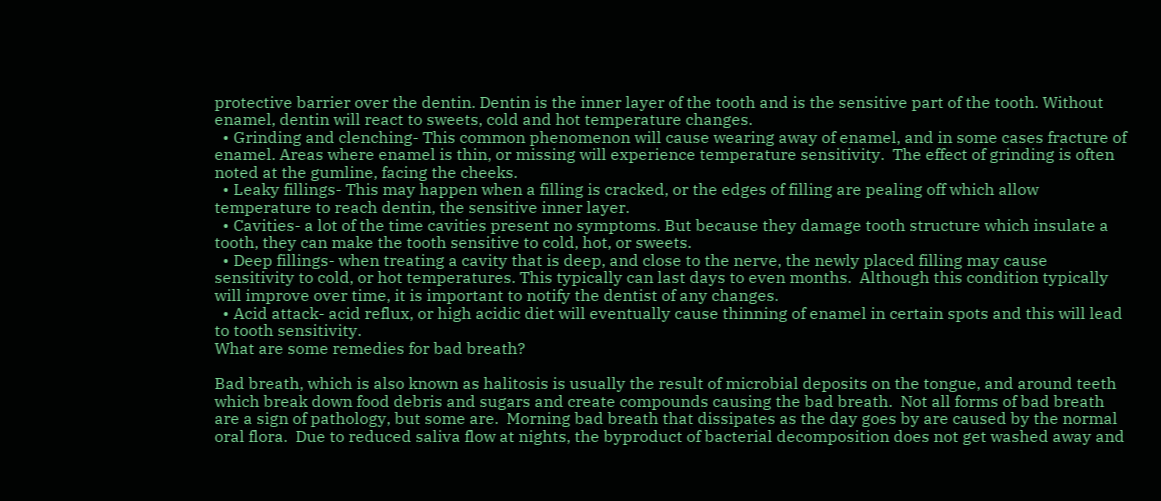protective barrier over the dentin. Dentin is the inner layer of the tooth and is the sensitive part of the tooth. Without enamel, dentin will react to sweets, cold and hot temperature changes.
  • Grinding and clenching- This common phenomenon will cause wearing away of enamel, and in some cases fracture of enamel. Areas where enamel is thin, or missing will experience temperature sensitivity.  The effect of grinding is often noted at the gumline, facing the cheeks.
  • Leaky fillings- This may happen when a filling is cracked, or the edges of filling are pealing off which allow temperature to reach dentin, the sensitive inner layer.
  • Cavities- a lot of the time cavities present no symptoms. But because they damage tooth structure which insulate a tooth, they can make the tooth sensitive to cold, hot, or sweets.
  • Deep fillings- when treating a cavity that is deep, and close to the nerve, the newly placed filling may cause sensitivity to cold, or hot temperatures. This typically can last days to even months.  Although this condition typically will improve over time, it is important to notify the dentist of any changes.
  • Acid attack- acid reflux, or high acidic diet will eventually cause thinning of enamel in certain spots and this will lead to tooth sensitivity.
What are some remedies for bad breath?

Bad breath, which is also known as halitosis is usually the result of microbial deposits on the tongue, and around teeth which break down food debris and sugars and create compounds causing the bad breath.  Not all forms of bad breath are a sign of pathology, but some are.  Morning bad breath that dissipates as the day goes by are caused by the normal oral flora.  Due to reduced saliva flow at nights, the byproduct of bacterial decomposition does not get washed away and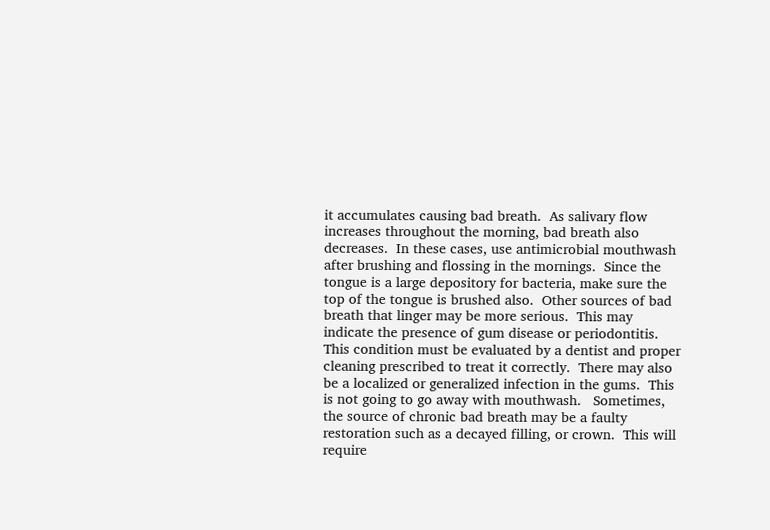it accumulates causing bad breath.  As salivary flow increases throughout the morning, bad breath also decreases.  In these cases, use antimicrobial mouthwash after brushing and flossing in the mornings.  Since the tongue is a large depository for bacteria, make sure the top of the tongue is brushed also.  Other sources of bad breath that linger may be more serious.  This may indicate the presence of gum disease or periodontitis.  This condition must be evaluated by a dentist and proper cleaning prescribed to treat it correctly.  There may also be a localized or generalized infection in the gums.  This is not going to go away with mouthwash.   Sometimes, the source of chronic bad breath may be a faulty restoration such as a decayed filling, or crown.  This will require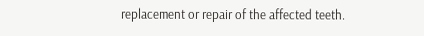replacement or repair of the affected teeth.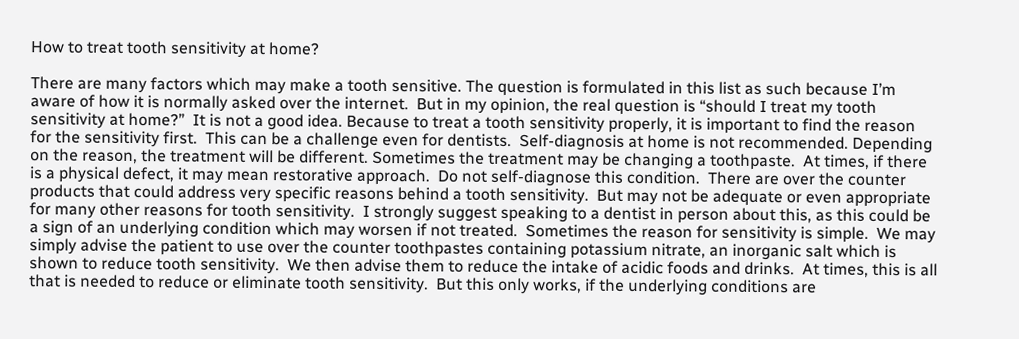How to treat tooth sensitivity at home?

There are many factors which may make a tooth sensitive. The question is formulated in this list as such because I’m aware of how it is normally asked over the internet.  But in my opinion, the real question is “should I treat my tooth sensitivity at home?”  It is not a good idea. Because to treat a tooth sensitivity properly, it is important to find the reason for the sensitivity first.  This can be a challenge even for dentists.  Self-diagnosis at home is not recommended. Depending on the reason, the treatment will be different. Sometimes the treatment may be changing a toothpaste.  At times, if there is a physical defect, it may mean restorative approach.  Do not self-diagnose this condition.  There are over the counter products that could address very specific reasons behind a tooth sensitivity.  But may not be adequate or even appropriate for many other reasons for tooth sensitivity.  I strongly suggest speaking to a dentist in person about this, as this could be a sign of an underlying condition which may worsen if not treated.  Sometimes the reason for sensitivity is simple.  We may simply advise the patient to use over the counter toothpastes containing potassium nitrate, an inorganic salt which is shown to reduce tooth sensitivity.  We then advise them to reduce the intake of acidic foods and drinks.  At times, this is all that is needed to reduce or eliminate tooth sensitivity.  But this only works, if the underlying conditions are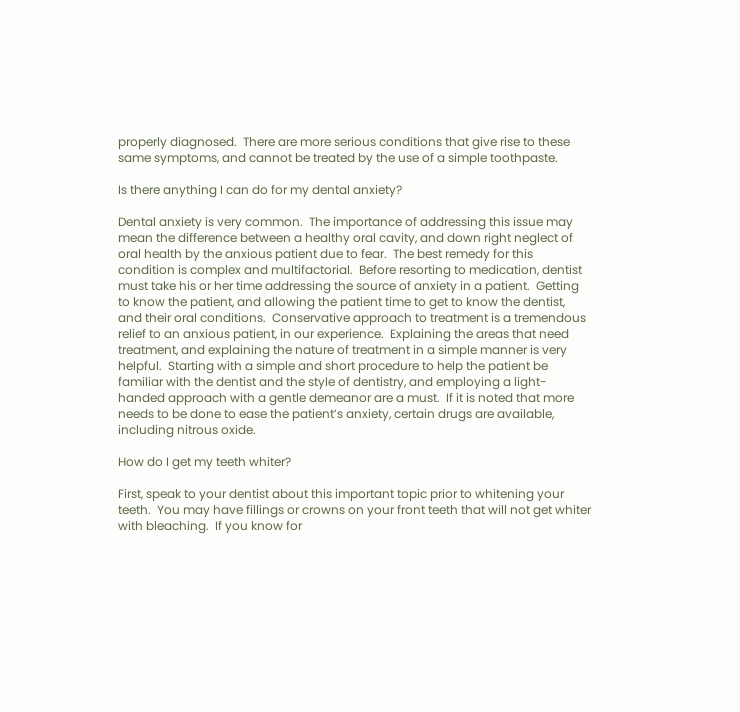properly diagnosed.  There are more serious conditions that give rise to these same symptoms, and cannot be treated by the use of a simple toothpaste.

Is there anything I can do for my dental anxiety?

Dental anxiety is very common.  The importance of addressing this issue may mean the difference between a healthy oral cavity, and down right neglect of oral health by the anxious patient due to fear.  The best remedy for this condition is complex and multifactorial.  Before resorting to medication, dentist must take his or her time addressing the source of anxiety in a patient.  Getting to know the patient, and allowing the patient time to get to know the dentist, and their oral conditions.  Conservative approach to treatment is a tremendous relief to an anxious patient, in our experience.  Explaining the areas that need treatment, and explaining the nature of treatment in a simple manner is very helpful.  Starting with a simple and short procedure to help the patient be familiar with the dentist and the style of dentistry, and employing a light-handed approach with a gentle demeanor are a must.  If it is noted that more needs to be done to ease the patient’s anxiety, certain drugs are available, including nitrous oxide.

How do I get my teeth whiter?

First, speak to your dentist about this important topic prior to whitening your teeth.  You may have fillings or crowns on your front teeth that will not get whiter with bleaching.  If you know for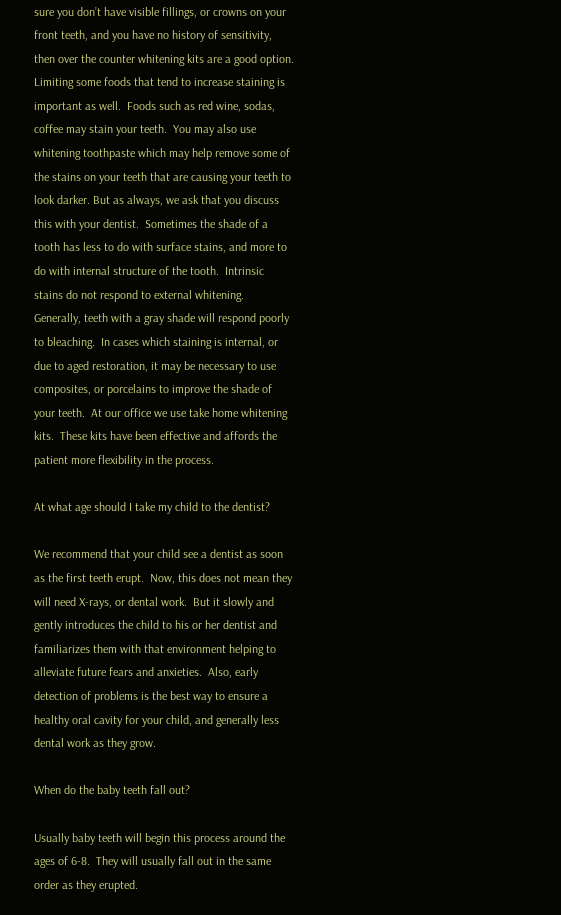sure you don’t have visible fillings, or crowns on your front teeth, and you have no history of sensitivity, then over the counter whitening kits are a good option.  Limiting some foods that tend to increase staining is important as well.  Foods such as red wine, sodas, coffee may stain your teeth.  You may also use whitening toothpaste which may help remove some of the stains on your teeth that are causing your teeth to look darker. But as always, we ask that you discuss this with your dentist.  Sometimes the shade of a tooth has less to do with surface stains, and more to do with internal structure of the tooth.  Intrinsic stains do not respond to external whitening.  Generally, teeth with a gray shade will respond poorly to bleaching.  In cases which staining is internal, or due to aged restoration, it may be necessary to use composites, or porcelains to improve the shade of your teeth.  At our office we use take home whitening kits.  These kits have been effective and affords the patient more flexibility in the process.

At what age should I take my child to the dentist?

We recommend that your child see a dentist as soon as the first teeth erupt.  Now, this does not mean they will need X-rays, or dental work.  But it slowly and gently introduces the child to his or her dentist and familiarizes them with that environment helping to alleviate future fears and anxieties.  Also, early detection of problems is the best way to ensure a healthy oral cavity for your child, and generally less dental work as they grow.

When do the baby teeth fall out?

Usually baby teeth will begin this process around the ages of 6-8.  They will usually fall out in the same order as they erupted.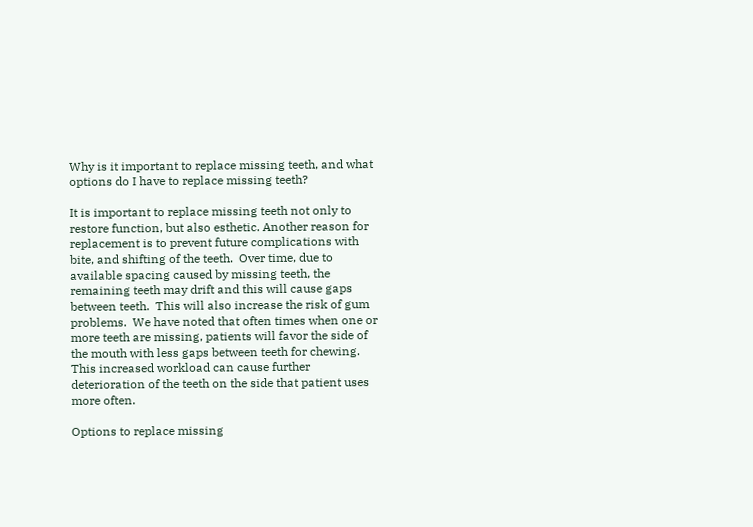Why is it important to replace missing teeth, and what options do I have to replace missing teeth?

It is important to replace missing teeth not only to restore function, but also esthetic. Another reason for replacement is to prevent future complications with bite, and shifting of the teeth.  Over time, due to available spacing caused by missing teeth, the remaining teeth may drift and this will cause gaps between teeth.  This will also increase the risk of gum problems.  We have noted that often times when one or more teeth are missing, patients will favor the side of the mouth with less gaps between teeth for chewing.  This increased workload can cause further deterioration of the teeth on the side that patient uses more often.

Options to replace missing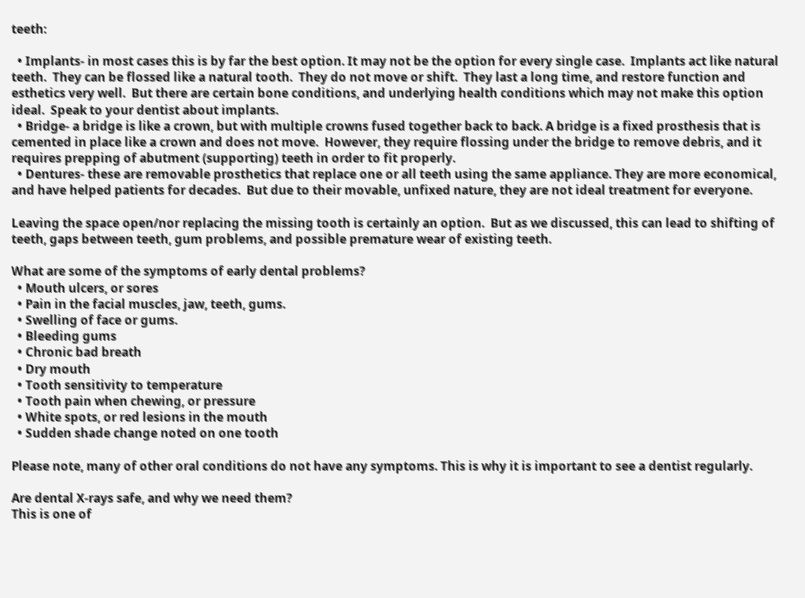teeth:

  • Implants- in most cases this is by far the best option. It may not be the option for every single case.  Implants act like natural teeth.  They can be flossed like a natural tooth.  They do not move or shift.  They last a long time, and restore function and esthetics very well.  But there are certain bone conditions, and underlying health conditions which may not make this option ideal.  Speak to your dentist about implants.
  • Bridge- a bridge is like a crown, but with multiple crowns fused together back to back. A bridge is a fixed prosthesis that is cemented in place like a crown and does not move.  However, they require flossing under the bridge to remove debris, and it requires prepping of abutment (supporting) teeth in order to fit properly.
  • Dentures- these are removable prosthetics that replace one or all teeth using the same appliance. They are more economical, and have helped patients for decades.  But due to their movable, unfixed nature, they are not ideal treatment for everyone.

Leaving the space open/nor replacing the missing tooth is certainly an option.  But as we discussed, this can lead to shifting of teeth, gaps between teeth, gum problems, and possible premature wear of existing teeth.

What are some of the symptoms of early dental problems?
  • Mouth ulcers, or sores
  • Pain in the facial muscles, jaw, teeth, gums.
  • Swelling of face or gums.
  • Bleeding gums
  • Chronic bad breath
  • Dry mouth
  • Tooth sensitivity to temperature
  • Tooth pain when chewing, or pressure
  • White spots, or red lesions in the mouth
  • Sudden shade change noted on one tooth

Please note, many of other oral conditions do not have any symptoms. This is why it is important to see a dentist regularly.

Are dental X-rays safe, and why we need them?
This is one of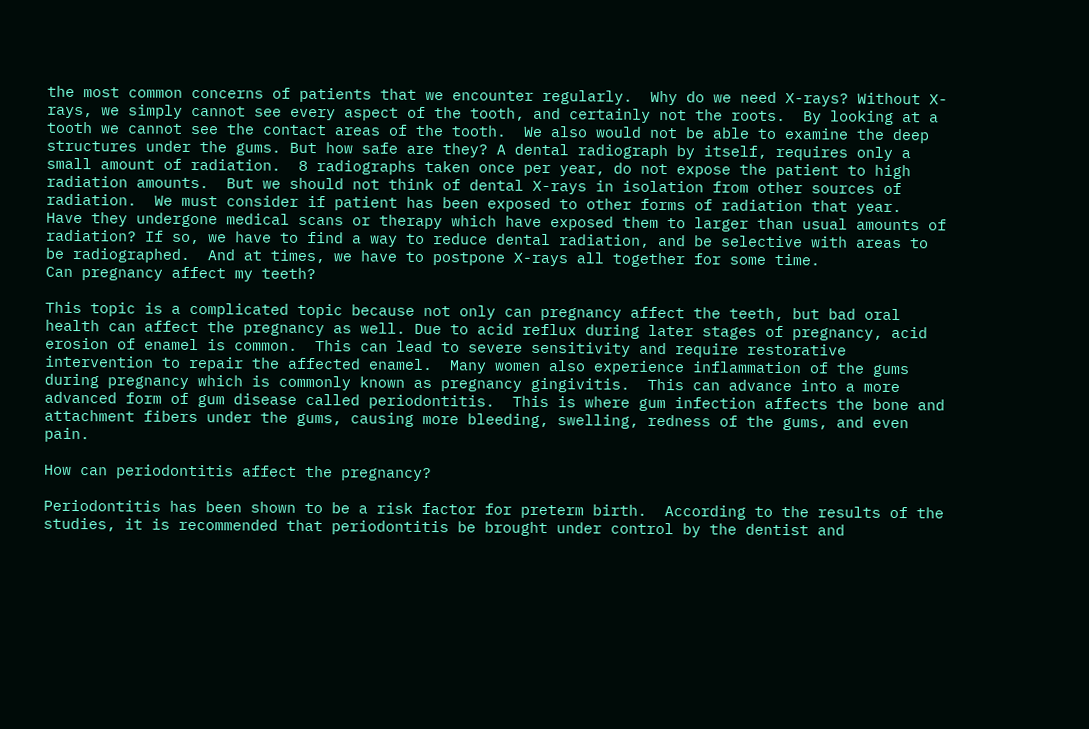the most common concerns of patients that we encounter regularly.  Why do we need X-rays? Without X-rays, we simply cannot see every aspect of the tooth, and certainly not the roots.  By looking at a tooth we cannot see the contact areas of the tooth.  We also would not be able to examine the deep structures under the gums. But how safe are they? A dental radiograph by itself, requires only a small amount of radiation.  8 radiographs taken once per year, do not expose the patient to high radiation amounts.  But we should not think of dental X-rays in isolation from other sources of radiation.  We must consider if patient has been exposed to other forms of radiation that year.  Have they undergone medical scans or therapy which have exposed them to larger than usual amounts of radiation? If so, we have to find a way to reduce dental radiation, and be selective with areas to be radiographed.  And at times, we have to postpone X-rays all together for some time.
Can pregnancy affect my teeth?

This topic is a complicated topic because not only can pregnancy affect the teeth, but bad oral health can affect the pregnancy as well. Due to acid reflux during later stages of pregnancy, acid erosion of enamel is common.  This can lead to severe sensitivity and require restorative intervention to repair the affected enamel.  Many women also experience inflammation of the gums during pregnancy which is commonly known as pregnancy gingivitis.  This can advance into a more advanced form of gum disease called periodontitis.  This is where gum infection affects the bone and attachment fibers under the gums, causing more bleeding, swelling, redness of the gums, and even pain.

How can periodontitis affect the pregnancy?

Periodontitis has been shown to be a risk factor for preterm birth.  According to the results of the studies, it is recommended that periodontitis be brought under control by the dentist and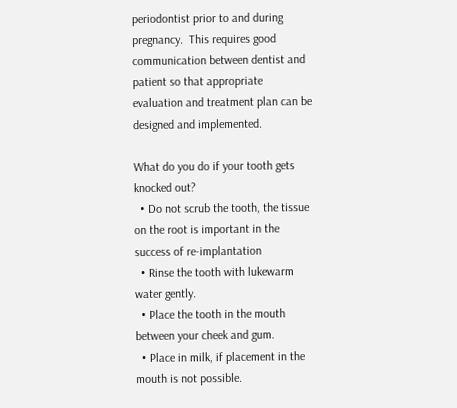periodontist prior to and during pregnancy.  This requires good communication between dentist and patient so that appropriate evaluation and treatment plan can be designed and implemented.

What do you do if your tooth gets knocked out?
  • Do not scrub the tooth, the tissue on the root is important in the success of re-implantation
  • Rinse the tooth with lukewarm water gently.
  • Place the tooth in the mouth between your cheek and gum.
  • Place in milk, if placement in the mouth is not possible.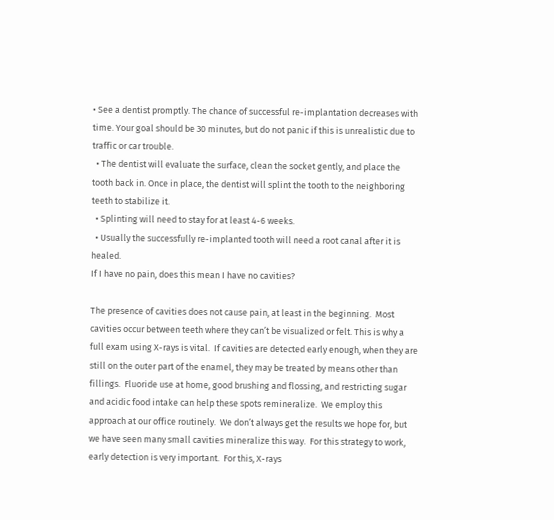• See a dentist promptly. The chance of successful re-implantation decreases with time. Your goal should be 30 minutes, but do not panic if this is unrealistic due to traffic or car trouble.
  • The dentist will evaluate the surface, clean the socket gently, and place the tooth back in. Once in place, the dentist will splint the tooth to the neighboring teeth to stabilize it.
  • Splinting will need to stay for at least 4-6 weeks.
  • Usually the successfully re-implanted tooth will need a root canal after it is healed.
If I have no pain, does this mean I have no cavities?

The presence of cavities does not cause pain, at least in the beginning.  Most cavities occur between teeth where they can’t be visualized or felt. This is why a full exam using X-rays is vital.  If cavities are detected early enough, when they are still on the outer part of the enamel, they may be treated by means other than fillings.  Fluoride use at home, good brushing and flossing, and restricting sugar and acidic food intake can help these spots remineralize.  We employ this approach at our office routinely.  We don’t always get the results we hope for, but we have seen many small cavities mineralize this way.  For this strategy to work, early detection is very important.  For this, X-rays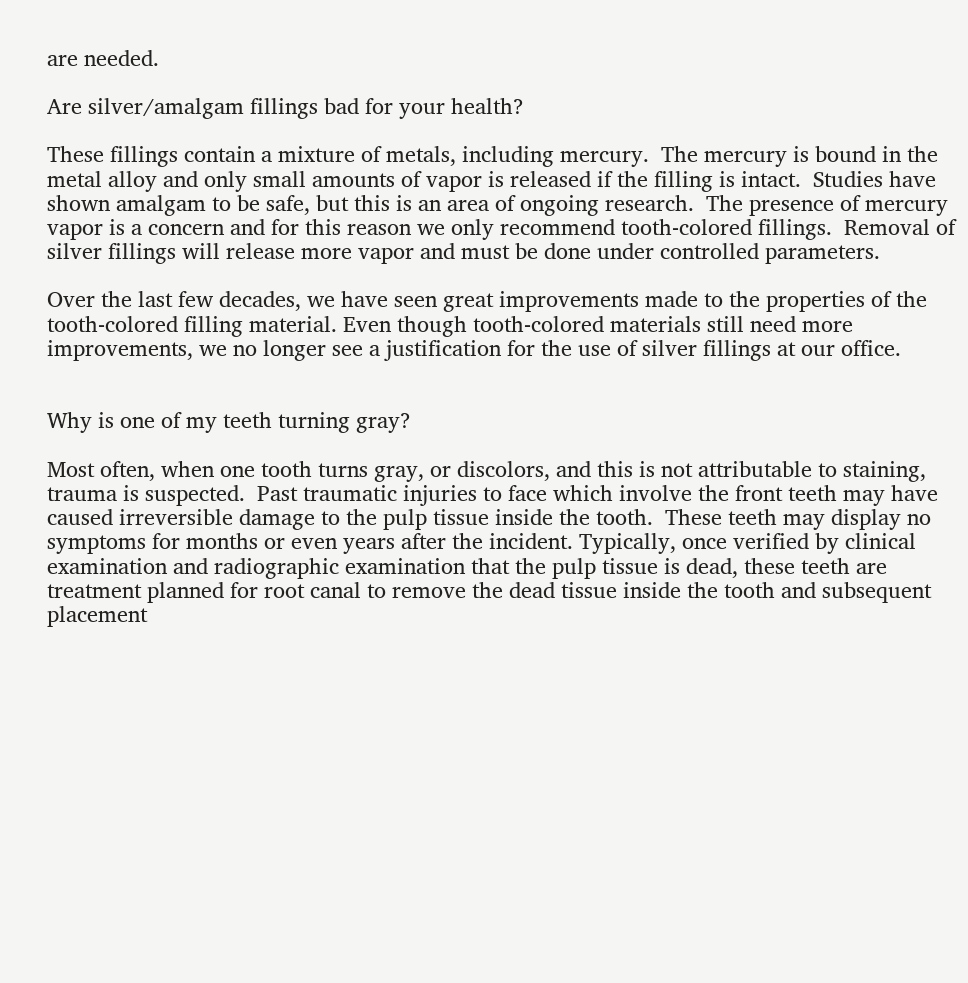are needed.

Are silver/amalgam fillings bad for your health?

These fillings contain a mixture of metals, including mercury.  The mercury is bound in the metal alloy and only small amounts of vapor is released if the filling is intact.  Studies have shown amalgam to be safe, but this is an area of ongoing research.  The presence of mercury vapor is a concern and for this reason we only recommend tooth-colored fillings.  Removal of silver fillings will release more vapor and must be done under controlled parameters.

Over the last few decades, we have seen great improvements made to the properties of the tooth-colored filling material. Even though tooth-colored materials still need more improvements, we no longer see a justification for the use of silver fillings at our office.


Why is one of my teeth turning gray?

Most often, when one tooth turns gray, or discolors, and this is not attributable to staining, trauma is suspected.  Past traumatic injuries to face which involve the front teeth may have caused irreversible damage to the pulp tissue inside the tooth.  These teeth may display no symptoms for months or even years after the incident. Typically, once verified by clinical examination and radiographic examination that the pulp tissue is dead, these teeth are treatment planned for root canal to remove the dead tissue inside the tooth and subsequent placement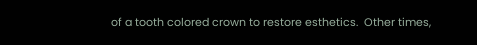of a tooth colored crown to restore esthetics.  Other times,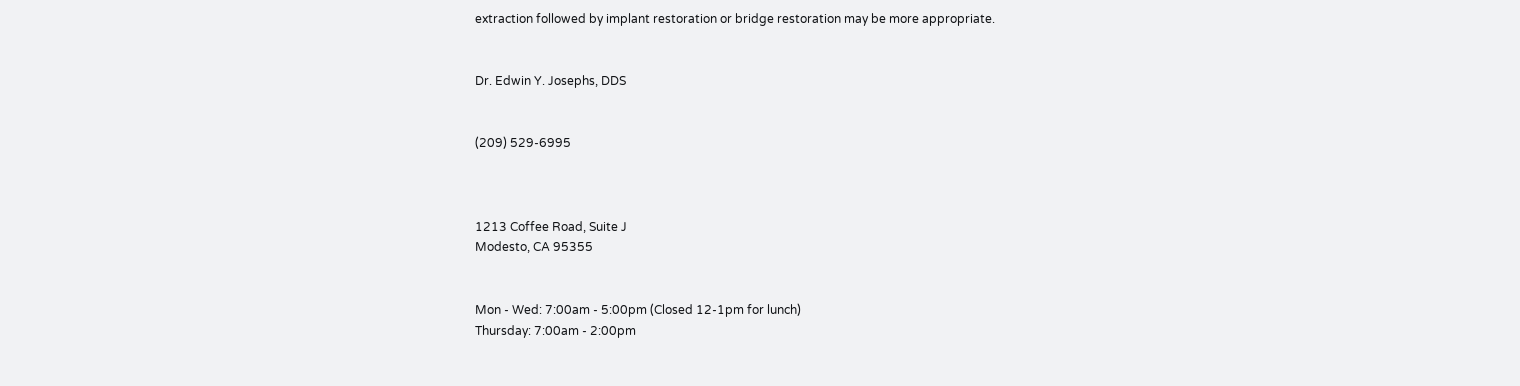extraction followed by implant restoration or bridge restoration may be more appropriate.


Dr. Edwin Y. Josephs, DDS


(209) 529-6995



1213 Coffee Road, Suite J
Modesto, CA 95355


Mon - Wed: 7:00am - 5:00pm (Closed 12-1pm for lunch)
Thursday: 7:00am - 2:00pm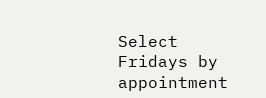Select Fridays by appointment